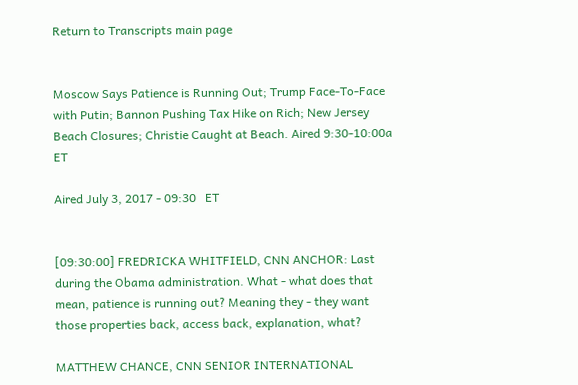Return to Transcripts main page


Moscow Says Patience is Running Out; Trump Face-To-Face with Putin; Bannon Pushing Tax Hike on Rich; New Jersey Beach Closures; Christie Caught at Beach. Aired 9:30-10:00a ET

Aired July 3, 2017 - 09:30   ET


[09:30:00] FREDRICKA WHITFIELD, CNN ANCHOR: Last during the Obama administration. What - what does that mean, patience is running out? Meaning they - they want those properties back, access back, explanation, what?

MATTHEW CHANCE, CNN SENIOR INTERNATIONAL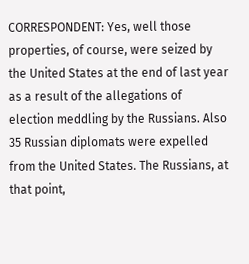CORRESPONDENT: Yes, well those properties, of course, were seized by the United States at the end of last year as a result of the allegations of election meddling by the Russians. Also 35 Russian diplomats were expelled from the United States. The Russians, at that point,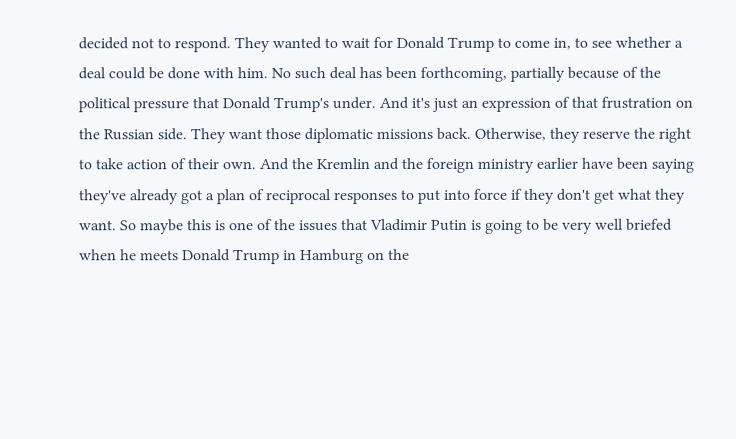decided not to respond. They wanted to wait for Donald Trump to come in, to see whether a deal could be done with him. No such deal has been forthcoming, partially because of the political pressure that Donald Trump's under. And it's just an expression of that frustration on the Russian side. They want those diplomatic missions back. Otherwise, they reserve the right to take action of their own. And the Kremlin and the foreign ministry earlier have been saying they've already got a plan of reciprocal responses to put into force if they don't get what they want. So maybe this is one of the issues that Vladimir Putin is going to be very well briefed when he meets Donald Trump in Hamburg on the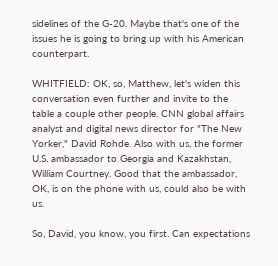sidelines of the G-20. Maybe that's one of the issues he is going to bring up with his American counterpart.

WHITFIELD: OK, so, Matthew, let's widen this conversation even further and invite to the table a couple other people. CNN global affairs analyst and digital news director for "The New Yorker," David Rohde. Also with us, the former U.S. ambassador to Georgia and Kazakhstan, William Courtney. Good that the ambassador, OK, is on the phone with us, could also be with us.

So, David, you know, you first. Can expectations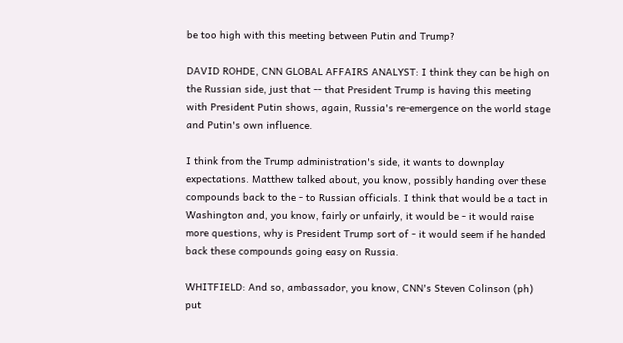be too high with this meeting between Putin and Trump?

DAVID ROHDE, CNN GLOBAL AFFAIRS ANALYST: I think they can be high on the Russian side, just that -- that President Trump is having this meeting with President Putin shows, again, Russia's re-emergence on the world stage and Putin's own influence.

I think from the Trump administration's side, it wants to downplay expectations. Matthew talked about, you know, possibly handing over these compounds back to the - to Russian officials. I think that would be a tact in Washington and, you know, fairly or unfairly, it would be - it would raise more questions, why is President Trump sort of - it would seem if he handed back these compounds going easy on Russia.

WHITFIELD: And so, ambassador, you know, CNN's Steven Colinson (ph) put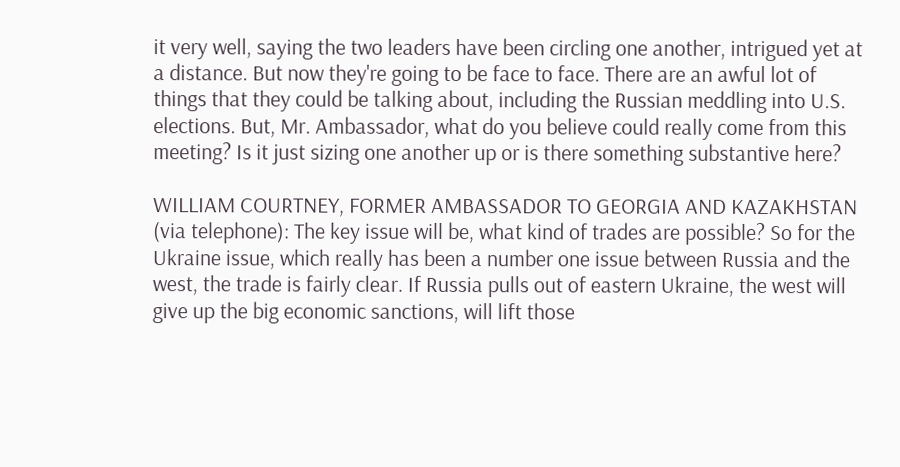it very well, saying the two leaders have been circling one another, intrigued yet at a distance. But now they're going to be face to face. There are an awful lot of things that they could be talking about, including the Russian meddling into U.S. elections. But, Mr. Ambassador, what do you believe could really come from this meeting? Is it just sizing one another up or is there something substantive here?

WILLIAM COURTNEY, FORMER AMBASSADOR TO GEORGIA AND KAZAKHSTAN (via telephone): The key issue will be, what kind of trades are possible? So for the Ukraine issue, which really has been a number one issue between Russia and the west, the trade is fairly clear. If Russia pulls out of eastern Ukraine, the west will give up the big economic sanctions, will lift those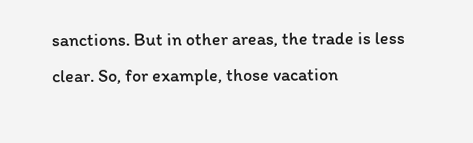sanctions. But in other areas, the trade is less clear. So, for example, those vacation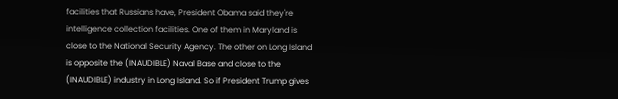facilities that Russians have, President Obama said they're intelligence collection facilities. One of them in Maryland is close to the National Security Agency. The other on Long Island is opposite the (INAUDIBLE) Naval Base and close to the (INAUDIBLE) industry in Long Island. So if President Trump gives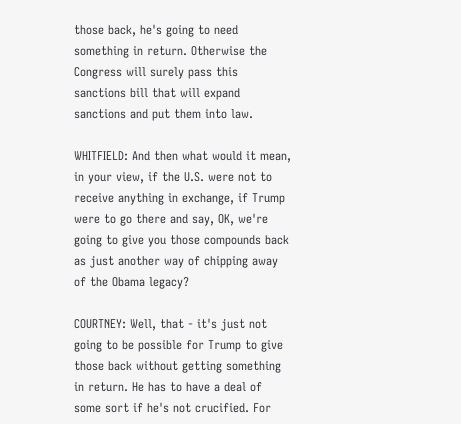those back, he's going to need something in return. Otherwise the Congress will surely pass this sanctions bill that will expand sanctions and put them into law.

WHITFIELD: And then what would it mean, in your view, if the U.S. were not to receive anything in exchange, if Trump were to go there and say, OK, we're going to give you those compounds back as just another way of chipping away of the Obama legacy?

COURTNEY: Well, that - it's just not going to be possible for Trump to give those back without getting something in return. He has to have a deal of some sort if he's not crucified. For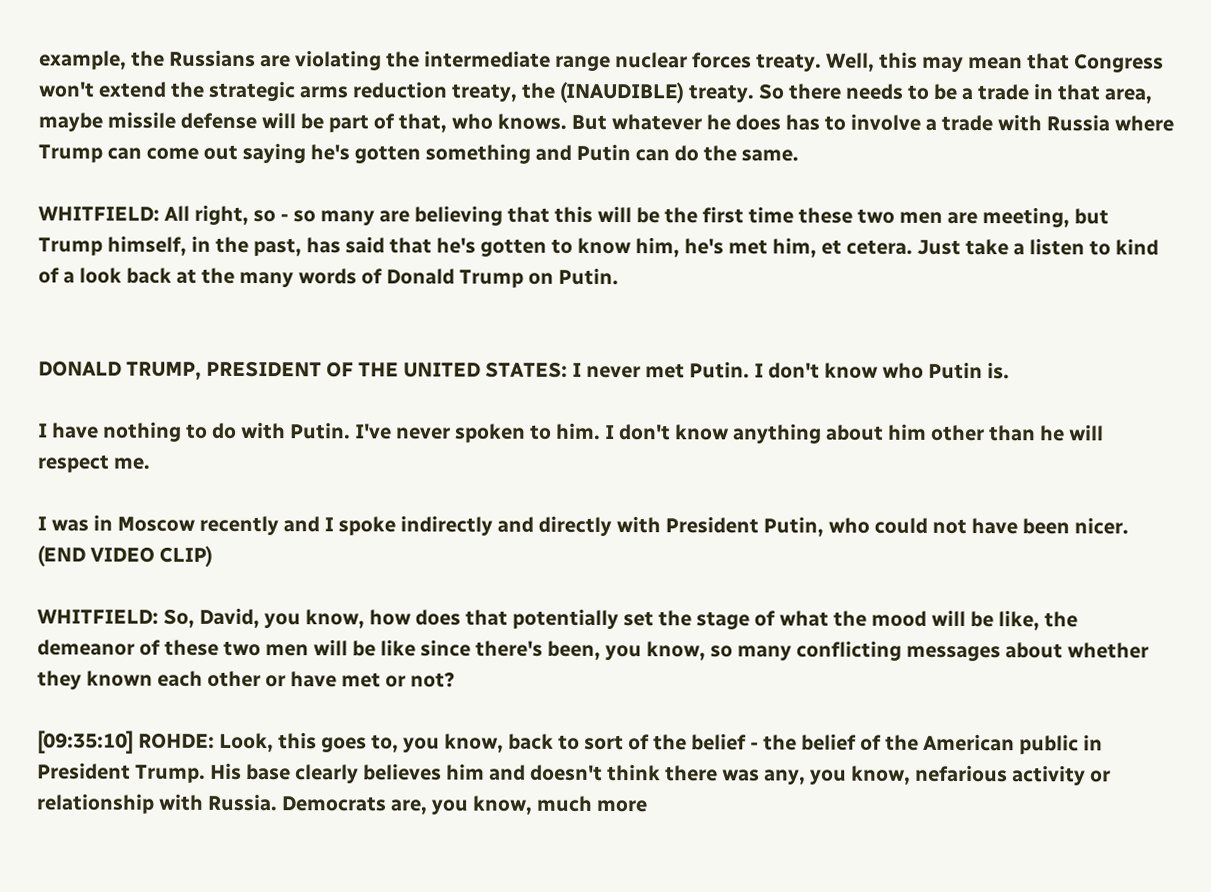example, the Russians are violating the intermediate range nuclear forces treaty. Well, this may mean that Congress won't extend the strategic arms reduction treaty, the (INAUDIBLE) treaty. So there needs to be a trade in that area, maybe missile defense will be part of that, who knows. But whatever he does has to involve a trade with Russia where Trump can come out saying he's gotten something and Putin can do the same.

WHITFIELD: All right, so - so many are believing that this will be the first time these two men are meeting, but Trump himself, in the past, has said that he's gotten to know him, he's met him, et cetera. Just take a listen to kind of a look back at the many words of Donald Trump on Putin.


DONALD TRUMP, PRESIDENT OF THE UNITED STATES: I never met Putin. I don't know who Putin is.

I have nothing to do with Putin. I've never spoken to him. I don't know anything about him other than he will respect me.

I was in Moscow recently and I spoke indirectly and directly with President Putin, who could not have been nicer. (END VIDEO CLIP)

WHITFIELD: So, David, you know, how does that potentially set the stage of what the mood will be like, the demeanor of these two men will be like since there's been, you know, so many conflicting messages about whether they known each other or have met or not?

[09:35:10] ROHDE: Look, this goes to, you know, back to sort of the belief - the belief of the American public in President Trump. His base clearly believes him and doesn't think there was any, you know, nefarious activity or relationship with Russia. Democrats are, you know, much more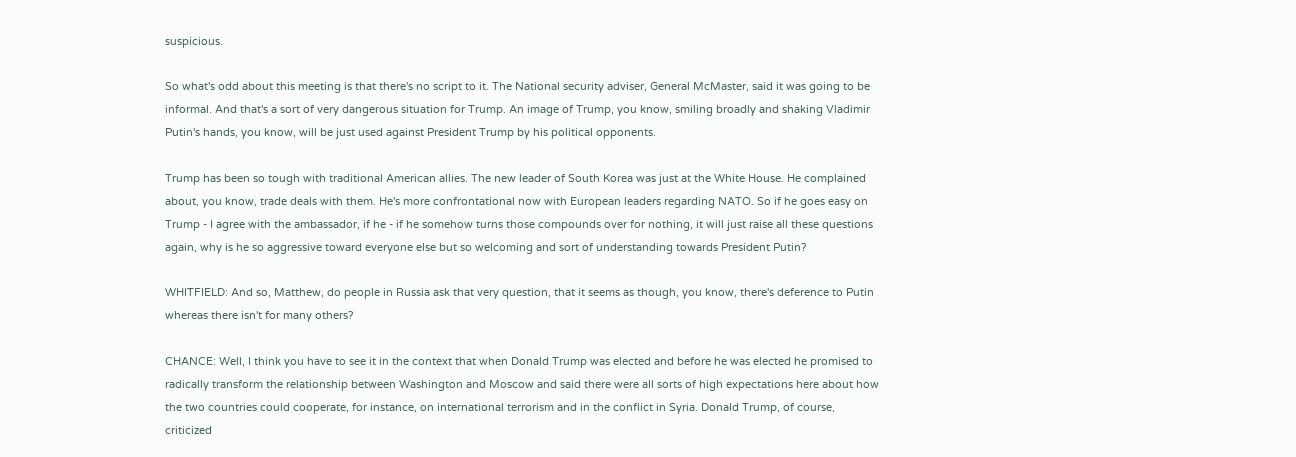suspicious.

So what's odd about this meeting is that there's no script to it. The National security adviser, General McMaster, said it was going to be informal. And that's a sort of very dangerous situation for Trump. An image of Trump, you know, smiling broadly and shaking Vladimir Putin's hands, you know, will be just used against President Trump by his political opponents.

Trump has been so tough with traditional American allies. The new leader of South Korea was just at the White House. He complained about, you know, trade deals with them. He's more confrontational now with European leaders regarding NATO. So if he goes easy on Trump - I agree with the ambassador, if he - if he somehow turns those compounds over for nothing, it will just raise all these questions again, why is he so aggressive toward everyone else but so welcoming and sort of understanding towards President Putin?

WHITFIELD: And so, Matthew, do people in Russia ask that very question, that it seems as though, you know, there's deference to Putin whereas there isn't for many others?

CHANCE: Well, I think you have to see it in the context that when Donald Trump was elected and before he was elected he promised to radically transform the relationship between Washington and Moscow and said there were all sorts of high expectations here about how the two countries could cooperate, for instance, on international terrorism and in the conflict in Syria. Donald Trump, of course, criticized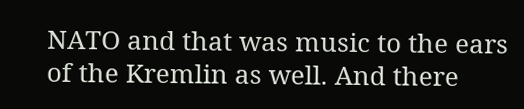NATO and that was music to the ears of the Kremlin as well. And there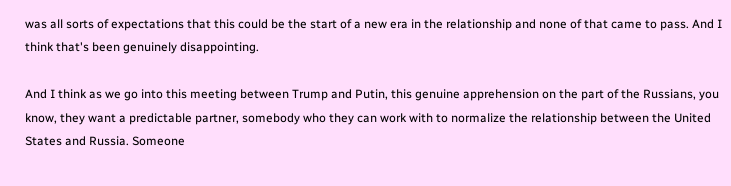was all sorts of expectations that this could be the start of a new era in the relationship and none of that came to pass. And I think that's been genuinely disappointing.

And I think as we go into this meeting between Trump and Putin, this genuine apprehension on the part of the Russians, you know, they want a predictable partner, somebody who they can work with to normalize the relationship between the United States and Russia. Someone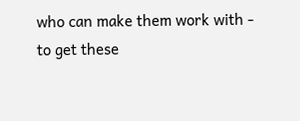who can make them work with - to get these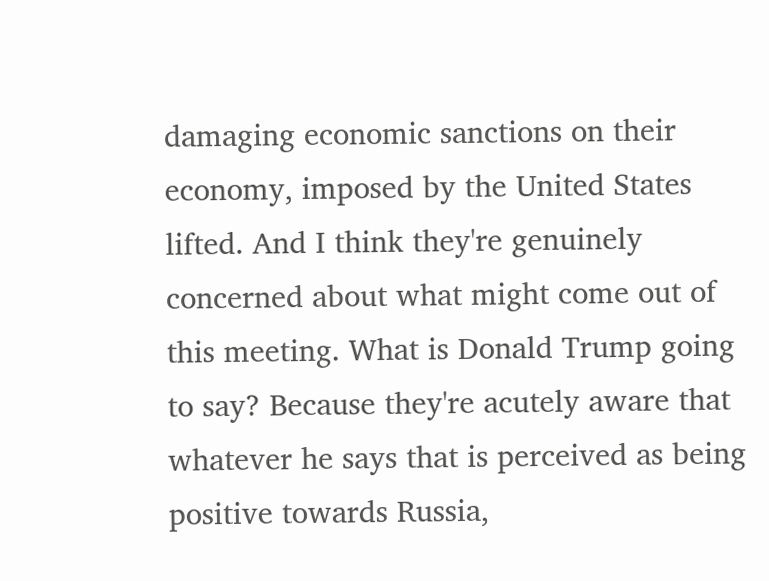damaging economic sanctions on their economy, imposed by the United States lifted. And I think they're genuinely concerned about what might come out of this meeting. What is Donald Trump going to say? Because they're acutely aware that whatever he says that is perceived as being positive towards Russia,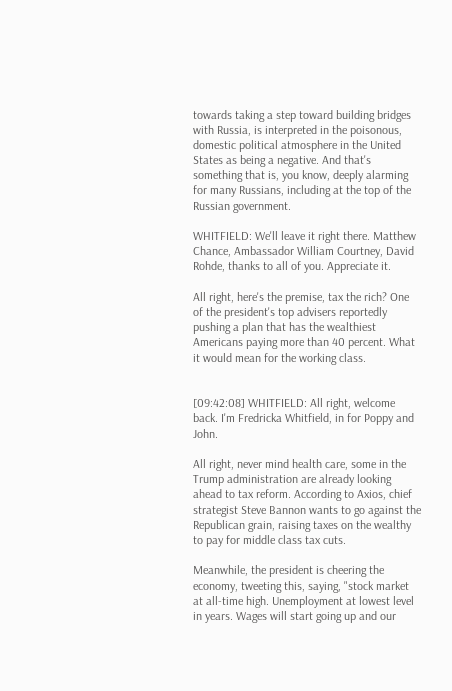towards taking a step toward building bridges with Russia, is interpreted in the poisonous, domestic political atmosphere in the United States as being a negative. And that's something that is, you know, deeply alarming for many Russians, including at the top of the Russian government.

WHITFIELD: We'll leave it right there. Matthew Chance, Ambassador William Courtney, David Rohde, thanks to all of you. Appreciate it.

All right, here's the premise, tax the rich? One of the president's top advisers reportedly pushing a plan that has the wealthiest Americans paying more than 40 percent. What it would mean for the working class.


[09:42:08] WHITFIELD: All right, welcome back. I'm Fredricka Whitfield, in for Poppy and John.

All right, never mind health care, some in the Trump administration are already looking ahead to tax reform. According to Axios, chief strategist Steve Bannon wants to go against the Republican grain, raising taxes on the wealthy to pay for middle class tax cuts.

Meanwhile, the president is cheering the economy, tweeting this, saying, "stock market at all-time high. Unemployment at lowest level in years. Wages will start going up and our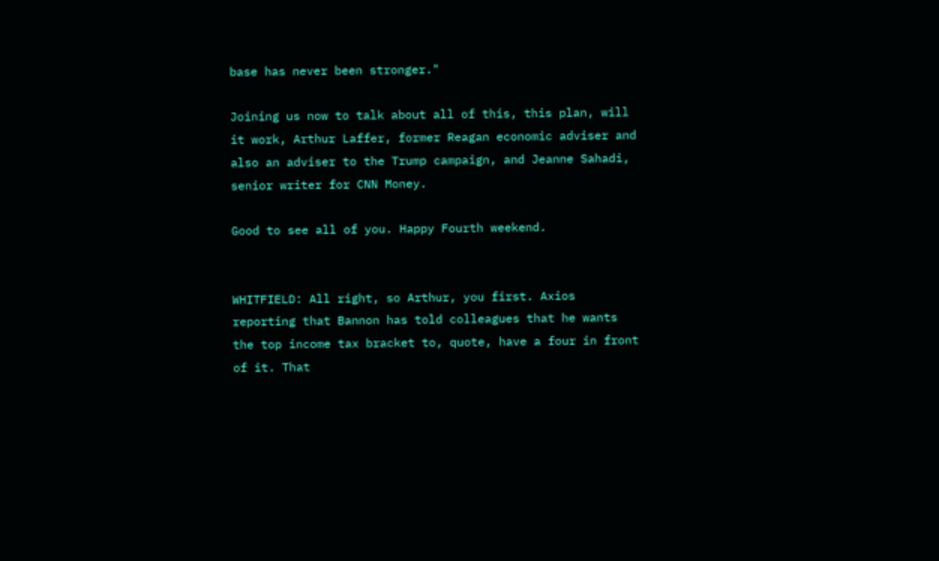base has never been stronger."

Joining us now to talk about all of this, this plan, will it work, Arthur Laffer, former Reagan economic adviser and also an adviser to the Trump campaign, and Jeanne Sahadi, senior writer for CNN Money.

Good to see all of you. Happy Fourth weekend.


WHITFIELD: All right, so Arthur, you first. Axios reporting that Bannon has told colleagues that he wants the top income tax bracket to, quote, have a four in front of it. That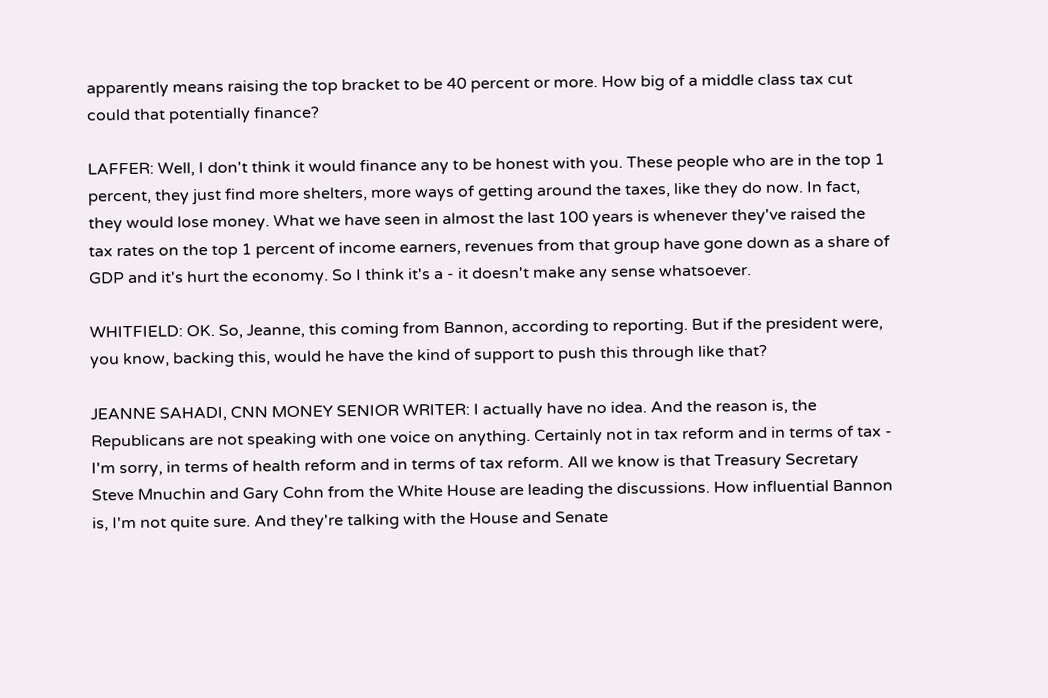apparently means raising the top bracket to be 40 percent or more. How big of a middle class tax cut could that potentially finance?

LAFFER: Well, I don't think it would finance any to be honest with you. These people who are in the top 1 percent, they just find more shelters, more ways of getting around the taxes, like they do now. In fact, they would lose money. What we have seen in almost the last 100 years is whenever they've raised the tax rates on the top 1 percent of income earners, revenues from that group have gone down as a share of GDP and it's hurt the economy. So I think it's a - it doesn't make any sense whatsoever.

WHITFIELD: OK. So, Jeanne, this coming from Bannon, according to reporting. But if the president were, you know, backing this, would he have the kind of support to push this through like that?

JEANNE SAHADI, CNN MONEY SENIOR WRITER: I actually have no idea. And the reason is, the Republicans are not speaking with one voice on anything. Certainly not in tax reform and in terms of tax - I'm sorry, in terms of health reform and in terms of tax reform. All we know is that Treasury Secretary Steve Mnuchin and Gary Cohn from the White House are leading the discussions. How influential Bannon is, I'm not quite sure. And they're talking with the House and Senate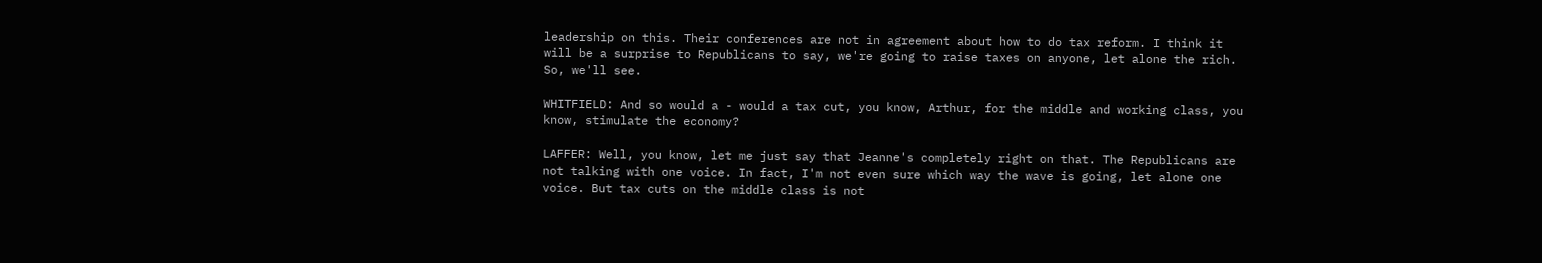leadership on this. Their conferences are not in agreement about how to do tax reform. I think it will be a surprise to Republicans to say, we're going to raise taxes on anyone, let alone the rich. So, we'll see.

WHITFIELD: And so would a - would a tax cut, you know, Arthur, for the middle and working class, you know, stimulate the economy?

LAFFER: Well, you know, let me just say that Jeanne's completely right on that. The Republicans are not talking with one voice. In fact, I'm not even sure which way the wave is going, let alone one voice. But tax cuts on the middle class is not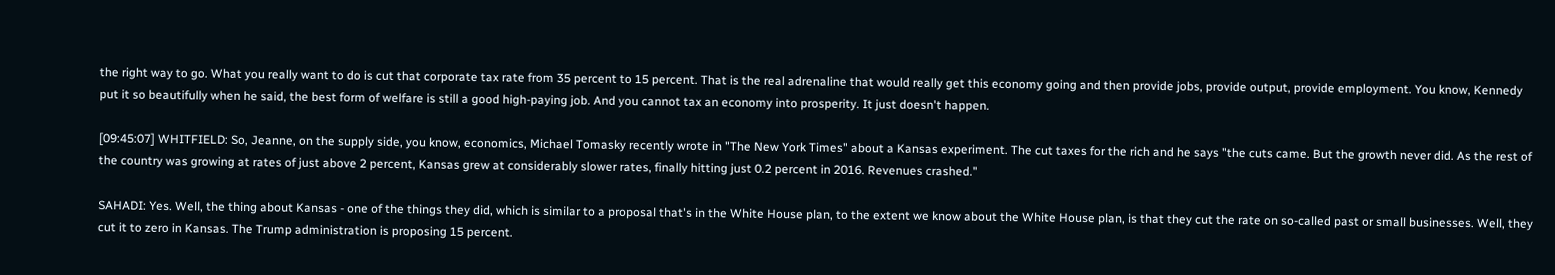the right way to go. What you really want to do is cut that corporate tax rate from 35 percent to 15 percent. That is the real adrenaline that would really get this economy going and then provide jobs, provide output, provide employment. You know, Kennedy put it so beautifully when he said, the best form of welfare is still a good high-paying job. And you cannot tax an economy into prosperity. It just doesn't happen.

[09:45:07] WHITFIELD: So, Jeanne, on the supply side, you know, economics, Michael Tomasky recently wrote in "The New York Times" about a Kansas experiment. The cut taxes for the rich and he says "the cuts came. But the growth never did. As the rest of the country was growing at rates of just above 2 percent, Kansas grew at considerably slower rates, finally hitting just 0.2 percent in 2016. Revenues crashed."

SAHADI: Yes. Well, the thing about Kansas - one of the things they did, which is similar to a proposal that's in the White House plan, to the extent we know about the White House plan, is that they cut the rate on so-called past or small businesses. Well, they cut it to zero in Kansas. The Trump administration is proposing 15 percent.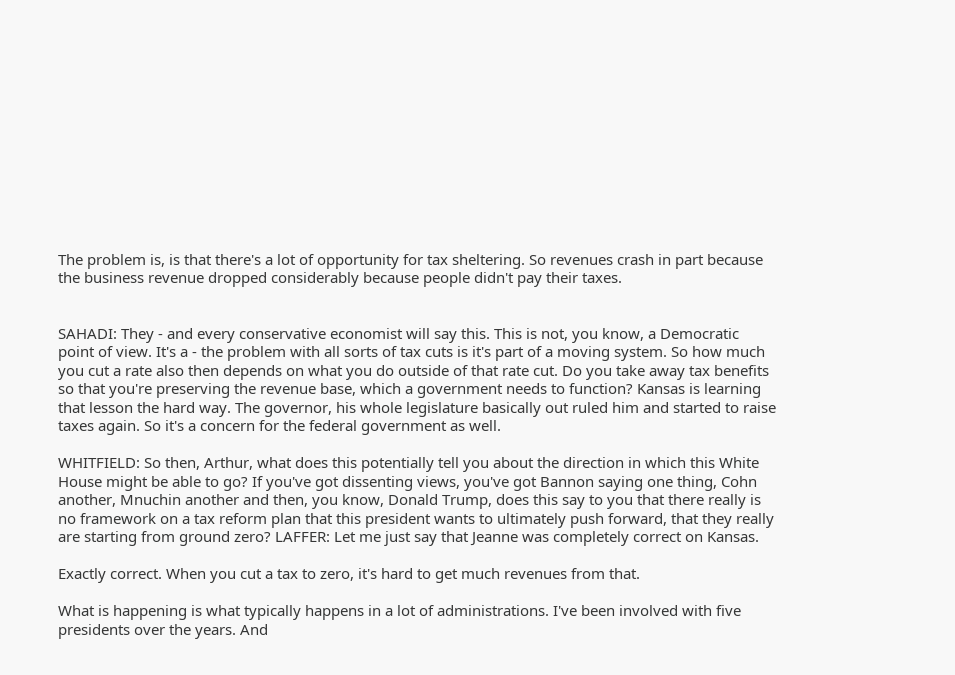The problem is, is that there's a lot of opportunity for tax sheltering. So revenues crash in part because the business revenue dropped considerably because people didn't pay their taxes.


SAHADI: They - and every conservative economist will say this. This is not, you know, a Democratic point of view. It's a - the problem with all sorts of tax cuts is it's part of a moving system. So how much you cut a rate also then depends on what you do outside of that rate cut. Do you take away tax benefits so that you're preserving the revenue base, which a government needs to function? Kansas is learning that lesson the hard way. The governor, his whole legislature basically out ruled him and started to raise taxes again. So it's a concern for the federal government as well.

WHITFIELD: So then, Arthur, what does this potentially tell you about the direction in which this White House might be able to go? If you've got dissenting views, you've got Bannon saying one thing, Cohn another, Mnuchin another and then, you know, Donald Trump, does this say to you that there really is no framework on a tax reform plan that this president wants to ultimately push forward, that they really are starting from ground zero? LAFFER: Let me just say that Jeanne was completely correct on Kansas.

Exactly correct. When you cut a tax to zero, it's hard to get much revenues from that.

What is happening is what typically happens in a lot of administrations. I've been involved with five presidents over the years. And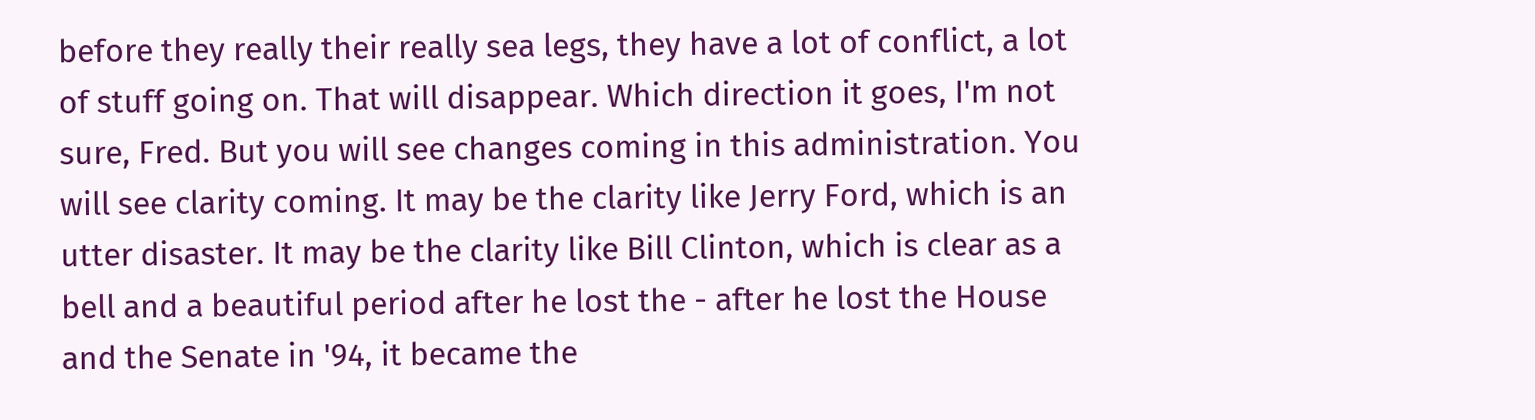before they really their really sea legs, they have a lot of conflict, a lot of stuff going on. That will disappear. Which direction it goes, I'm not sure, Fred. But you will see changes coming in this administration. You will see clarity coming. It may be the clarity like Jerry Ford, which is an utter disaster. It may be the clarity like Bill Clinton, which is clear as a bell and a beautiful period after he lost the - after he lost the House and the Senate in '94, it became the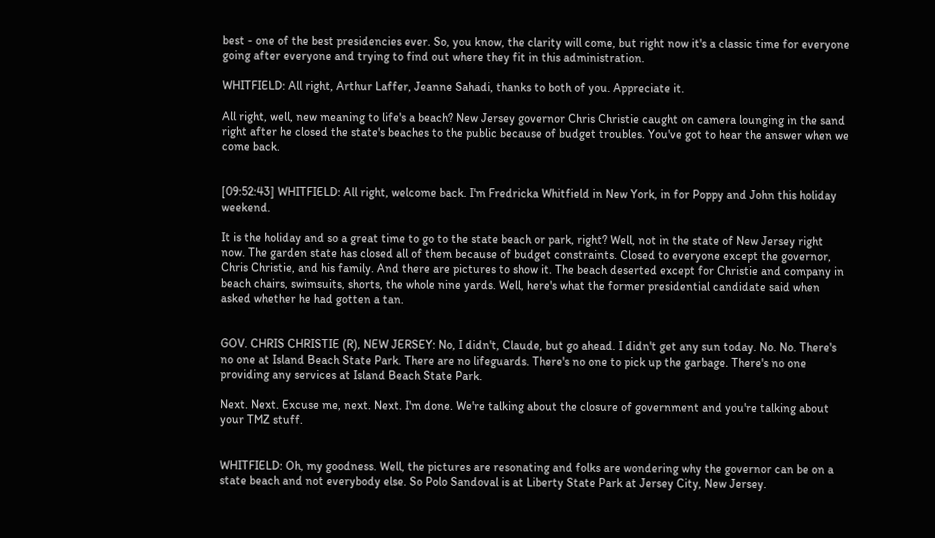best - one of the best presidencies ever. So, you know, the clarity will come, but right now it's a classic time for everyone going after everyone and trying to find out where they fit in this administration.

WHITFIELD: All right, Arthur Laffer, Jeanne Sahadi, thanks to both of you. Appreciate it.

All right, well, new meaning to life's a beach? New Jersey governor Chris Christie caught on camera lounging in the sand right after he closed the state's beaches to the public because of budget troubles. You've got to hear the answer when we come back.


[09:52:43] WHITFIELD: All right, welcome back. I'm Fredricka Whitfield in New York, in for Poppy and John this holiday weekend.

It is the holiday and so a great time to go to the state beach or park, right? Well, not in the state of New Jersey right now. The garden state has closed all of them because of budget constraints. Closed to everyone except the governor, Chris Christie, and his family. And there are pictures to show it. The beach deserted except for Christie and company in beach chairs, swimsuits, shorts, the whole nine yards. Well, here's what the former presidential candidate said when asked whether he had gotten a tan.


GOV. CHRIS CHRISTIE (R), NEW JERSEY: No, I didn't, Claude, but go ahead. I didn't get any sun today. No. No. There's no one at Island Beach State Park. There are no lifeguards. There's no one to pick up the garbage. There's no one providing any services at Island Beach State Park.

Next. Next. Excuse me, next. Next. I'm done. We're talking about the closure of government and you're talking about your TMZ stuff.


WHITFIELD: Oh, my goodness. Well, the pictures are resonating and folks are wondering why the governor can be on a state beach and not everybody else. So Polo Sandoval is at Liberty State Park at Jersey City, New Jersey.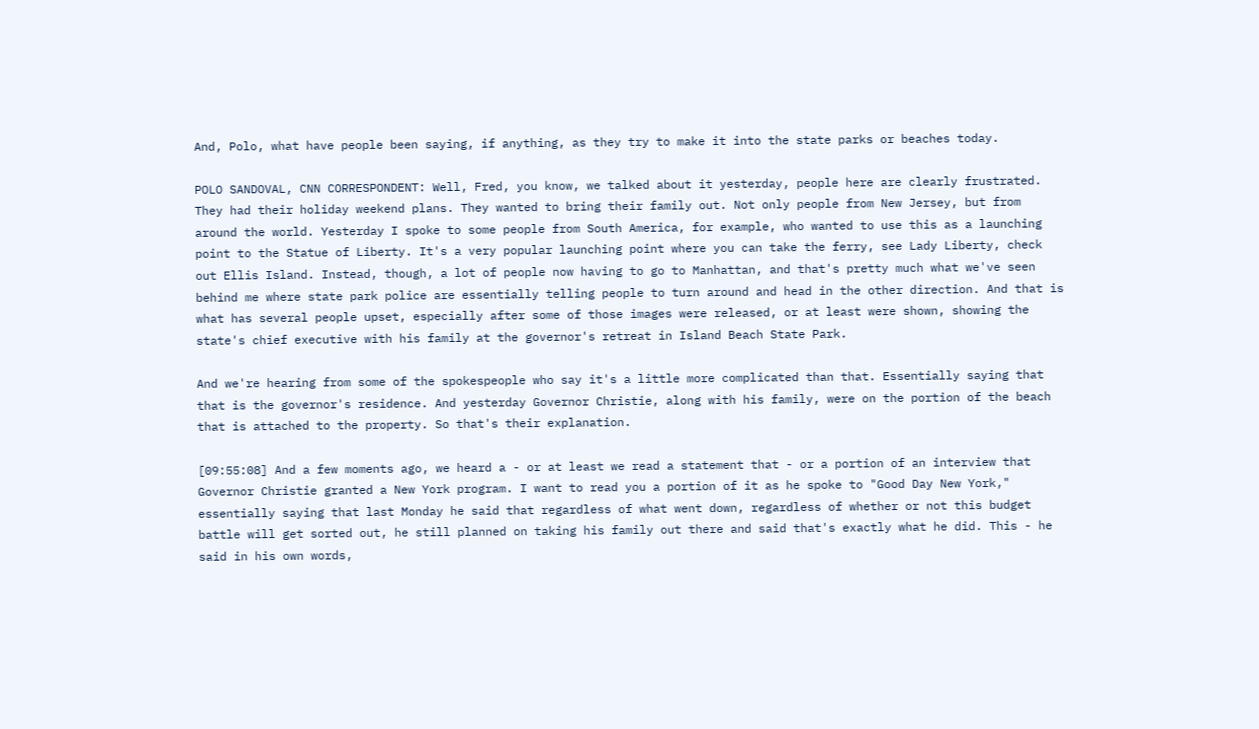And, Polo, what have people been saying, if anything, as they try to make it into the state parks or beaches today.

POLO SANDOVAL, CNN CORRESPONDENT: Well, Fred, you know, we talked about it yesterday, people here are clearly frustrated. They had their holiday weekend plans. They wanted to bring their family out. Not only people from New Jersey, but from around the world. Yesterday I spoke to some people from South America, for example, who wanted to use this as a launching point to the Statue of Liberty. It's a very popular launching point where you can take the ferry, see Lady Liberty, check out Ellis Island. Instead, though, a lot of people now having to go to Manhattan, and that's pretty much what we've seen behind me where state park police are essentially telling people to turn around and head in the other direction. And that is what has several people upset, especially after some of those images were released, or at least were shown, showing the state's chief executive with his family at the governor's retreat in Island Beach State Park.

And we're hearing from some of the spokespeople who say it's a little more complicated than that. Essentially saying that that is the governor's residence. And yesterday Governor Christie, along with his family, were on the portion of the beach that is attached to the property. So that's their explanation.

[09:55:08] And a few moments ago, we heard a - or at least we read a statement that - or a portion of an interview that Governor Christie granted a New York program. I want to read you a portion of it as he spoke to "Good Day New York," essentially saying that last Monday he said that regardless of what went down, regardless of whether or not this budget battle will get sorted out, he still planned on taking his family out there and said that's exactly what he did. This - he said in his own words,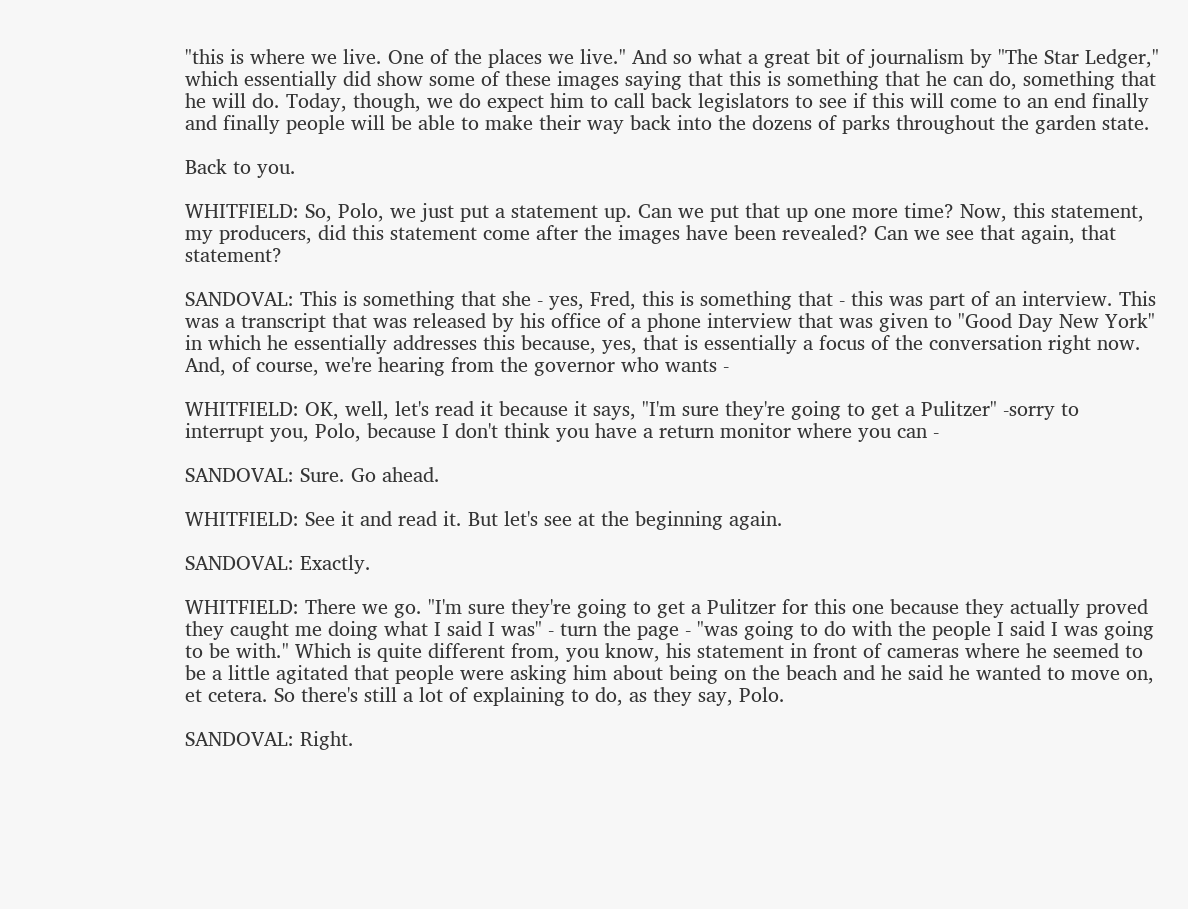"this is where we live. One of the places we live." And so what a great bit of journalism by "The Star Ledger," which essentially did show some of these images saying that this is something that he can do, something that he will do. Today, though, we do expect him to call back legislators to see if this will come to an end finally and finally people will be able to make their way back into the dozens of parks throughout the garden state.

Back to you.

WHITFIELD: So, Polo, we just put a statement up. Can we put that up one more time? Now, this statement, my producers, did this statement come after the images have been revealed? Can we see that again, that statement?

SANDOVAL: This is something that she - yes, Fred, this is something that - this was part of an interview. This was a transcript that was released by his office of a phone interview that was given to "Good Day New York" in which he essentially addresses this because, yes, that is essentially a focus of the conversation right now. And, of course, we're hearing from the governor who wants -

WHITFIELD: OK, well, let's read it because it says, "I'm sure they're going to get a Pulitzer" -sorry to interrupt you, Polo, because I don't think you have a return monitor where you can -

SANDOVAL: Sure. Go ahead.

WHITFIELD: See it and read it. But let's see at the beginning again.

SANDOVAL: Exactly.

WHITFIELD: There we go. "I'm sure they're going to get a Pulitzer for this one because they actually proved they caught me doing what I said I was" - turn the page - "was going to do with the people I said I was going to be with." Which is quite different from, you know, his statement in front of cameras where he seemed to be a little agitated that people were asking him about being on the beach and he said he wanted to move on, et cetera. So there's still a lot of explaining to do, as they say, Polo.

SANDOVAL: Right.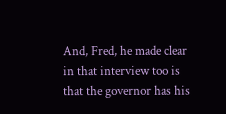And, Fred, he made clear in that interview too is that the governor has his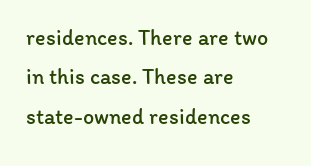residences. There are two in this case. These are state-owned residences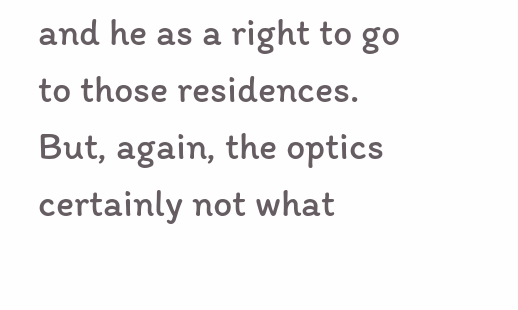and he as a right to go to those residences. But, again, the optics certainly not what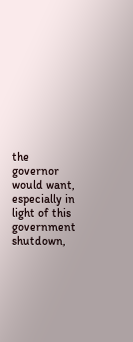the governor would want, especially in light of this government shutdown,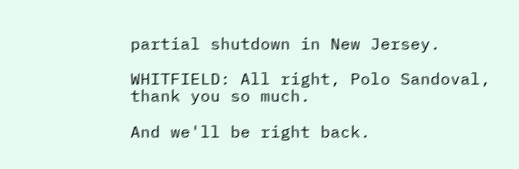partial shutdown in New Jersey.

WHITFIELD: All right, Polo Sandoval, thank you so much.

And we'll be right back.